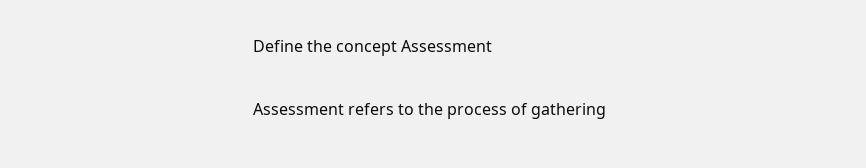Define the concept Assessment


Assessment refers to the process of gathering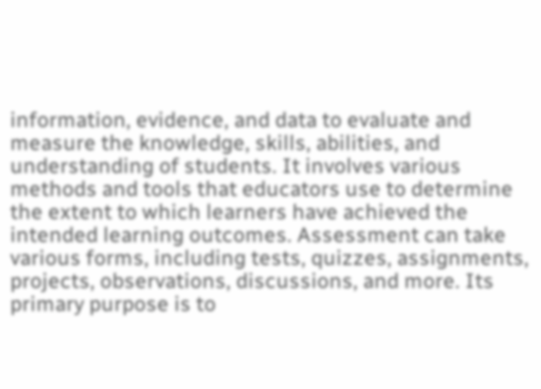information, evidence, and data to evaluate and measure the knowledge, skills, abilities, and understanding of students. It involves various methods and tools that educators use to determine the extent to which learners have achieved the intended learning outcomes. Assessment can take various forms, including tests, quizzes, assignments, projects, observations, discussions, and more. Its primary purpose is to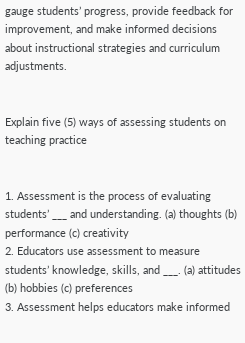gauge students’ progress, provide feedback for improvement, and make informed decisions about instructional strategies and curriculum adjustments.


Explain five (5) ways of assessing students on teaching practice


1. Assessment is the process of evaluating students’ ___ and understanding. (a) thoughts (b) performance (c) creativity
2. Educators use assessment to measure students’ knowledge, skills, and ___. (a) attitudes (b) hobbies (c) preferences
3. Assessment helps educators make informed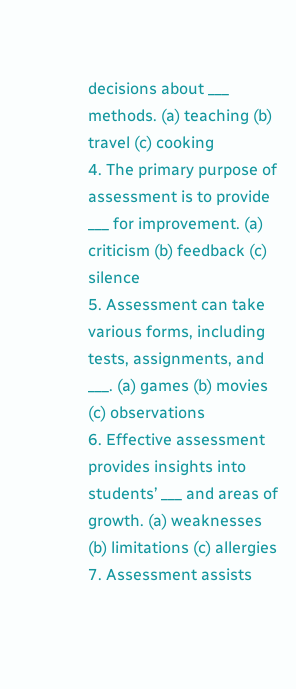decisions about ___ methods. (a) teaching (b) travel (c) cooking
4. The primary purpose of assessment is to provide ___ for improvement. (a) criticism (b) feedback (c) silence
5. Assessment can take various forms, including tests, assignments, and ___. (a) games (b) movies (c) observations
6. Effective assessment provides insights into students’ ___ and areas of growth. (a) weaknesses (b) limitations (c) allergies
7. Assessment assists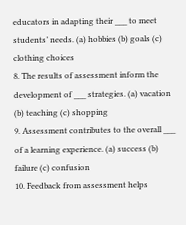educators in adapting their ___ to meet students’ needs. (a) hobbies (b) goals (c) clothing choices
8. The results of assessment inform the development of ___ strategies. (a) vacation (b) teaching (c) shopping
9. Assessment contributes to the overall ___ of a learning experience. (a) success (b) failure (c) confusion
10. Feedback from assessment helps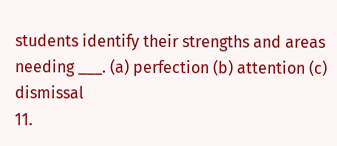students identify their strengths and areas needing ___. (a) perfection (b) attention (c) dismissal
11.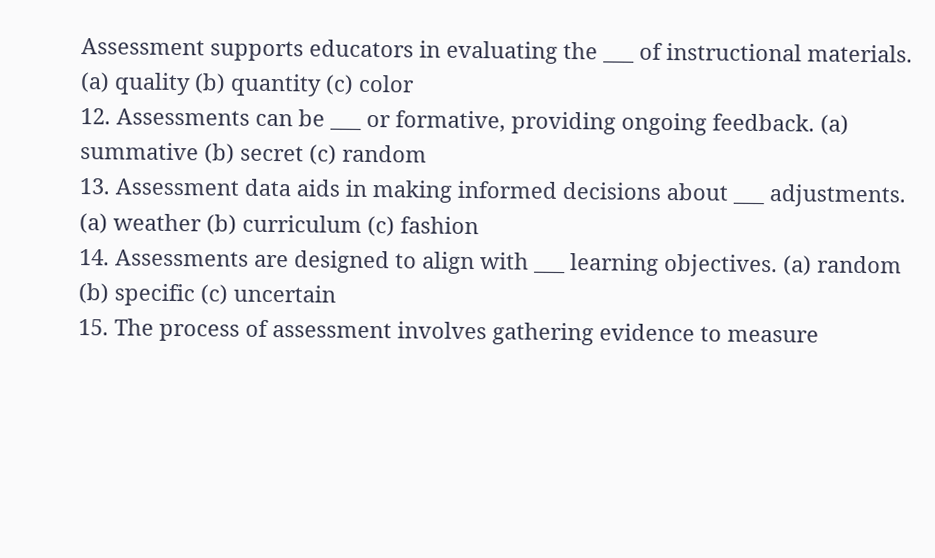Assessment supports educators in evaluating the ___ of instructional materials. (a) quality (b) quantity (c) color
12. Assessments can be ___ or formative, providing ongoing feedback. (a) summative (b) secret (c) random
13. Assessment data aids in making informed decisions about ___ adjustments. (a) weather (b) curriculum (c) fashion
14. Assessments are designed to align with ___ learning objectives. (a) random (b) specific (c) uncertain
15. The process of assessment involves gathering evidence to measure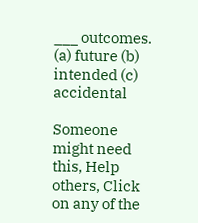___ outcomes. (a) future (b) intended (c) accidental

Someone might need this, Help others, Click on any of the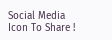Social Media Icon To Share !